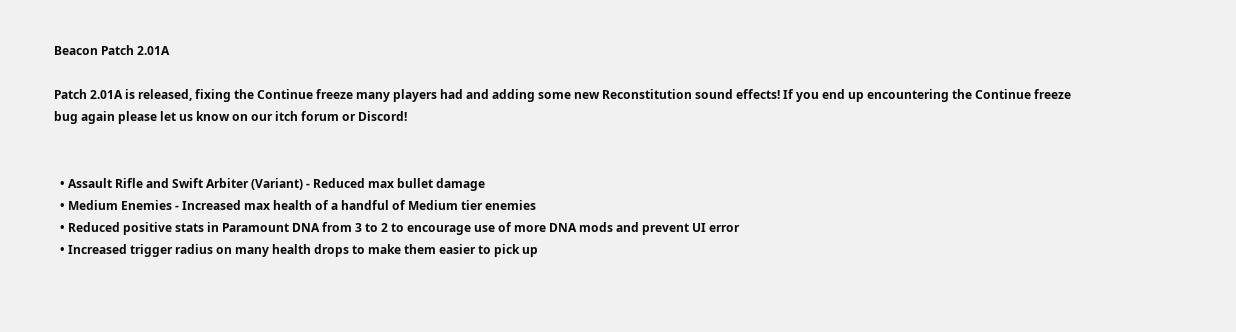Beacon Patch 2.01A

Patch 2.01A is released, fixing the Continue freeze many players had and adding some new Reconstitution sound effects! If you end up encountering the Continue freeze bug again please let us know on our itch forum or Discord!


  • Assault Rifle and Swift Arbiter (Variant) - Reduced max bullet damage
  • Medium Enemies - Increased max health of a handful of Medium tier enemies
  • Reduced positive stats in Paramount DNA from 3 to 2 to encourage use of more DNA mods and prevent UI error
  • Increased trigger radius on many health drops to make them easier to pick up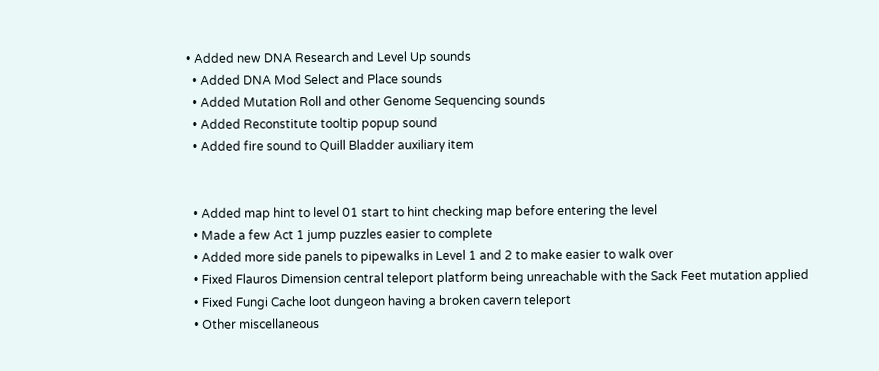• Added new DNA Research and Level Up sounds
  • Added DNA Mod Select and Place sounds
  • Added Mutation Roll and other Genome Sequencing sounds
  • Added Reconstitute tooltip popup sound
  • Added fire sound to Quill Bladder auxiliary item


  • Added map hint to level 01 start to hint checking map before entering the level
  • Made a few Act 1 jump puzzles easier to complete
  • Added more side panels to pipewalks in Level 1 and 2 to make easier to walk over
  • Fixed Flauros Dimension central teleport platform being unreachable with the Sack Feet mutation applied
  • Fixed Fungi Cache loot dungeon having a broken cavern teleport
  • Other miscellaneous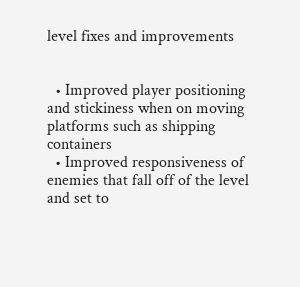level fixes and improvements


  • Improved player positioning and stickiness when on moving platforms such as shipping containers
  • Improved responsiveness of enemies that fall off of the level and set to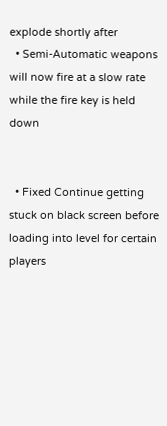explode shortly after
  • Semi-Automatic weapons will now fire at a slow rate while the fire key is held down


  • Fixed Continue getting stuck on black screen before loading into level for certain players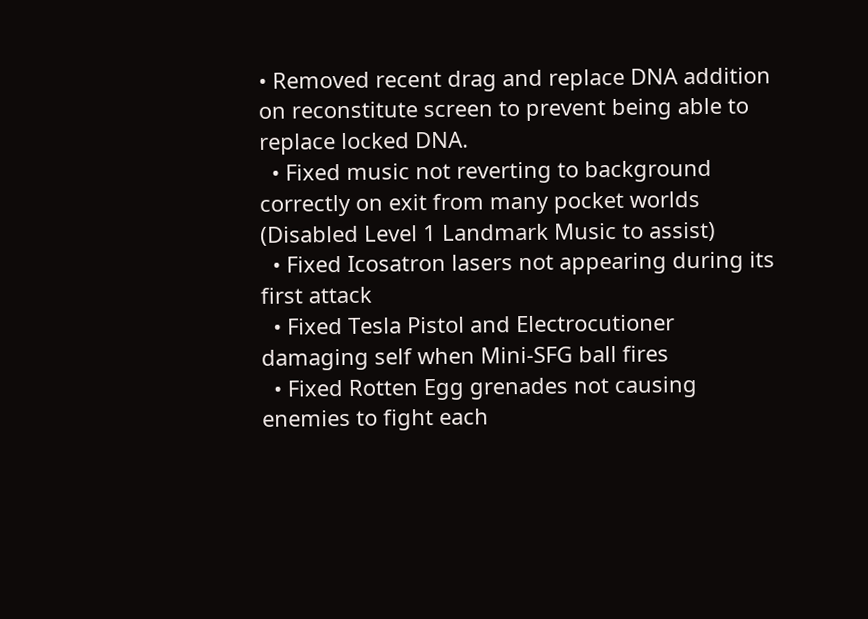• Removed recent drag and replace DNA addition on reconstitute screen to prevent being able to replace locked DNA.
  • Fixed music not reverting to background correctly on exit from many pocket worlds (Disabled Level 1 Landmark Music to assist)
  • Fixed Icosatron lasers not appearing during its first attack
  • Fixed Tesla Pistol and Electrocutioner damaging self when Mini-SFG ball fires
  • Fixed Rotten Egg grenades not causing enemies to fight each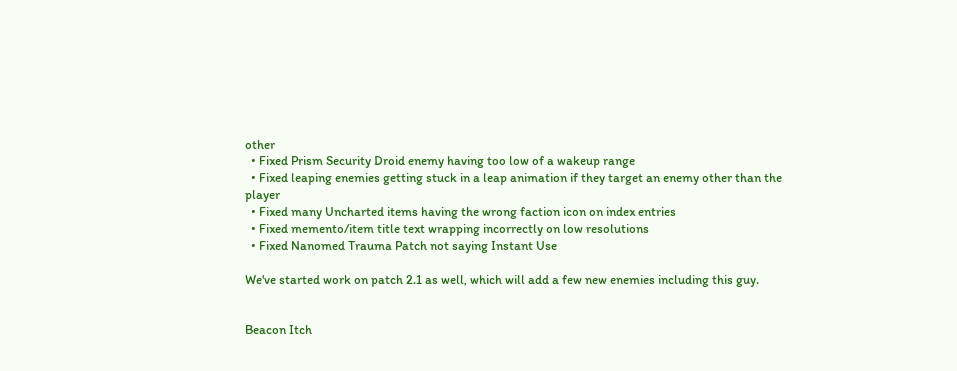other
  • Fixed Prism Security Droid enemy having too low of a wakeup range
  • Fixed leaping enemies getting stuck in a leap animation if they target an enemy other than the player
  • Fixed many Uncharted items having the wrong faction icon on index entries
  • Fixed memento/item title text wrapping incorrectly on low resolutions
  • Fixed Nanomed Trauma Patch not saying Instant Use

We've started work on patch 2.1 as well, which will add a few new enemies including this guy.


Beacon Itch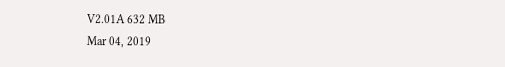V2.01A 632 MB
Mar 04, 2019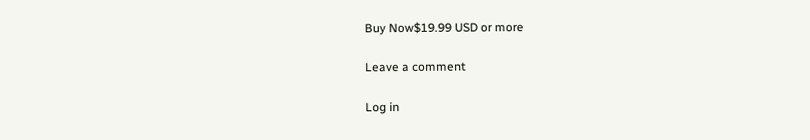Buy Now$19.99 USD or more

Leave a comment

Log in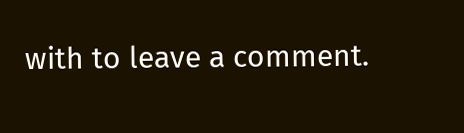with to leave a comment.